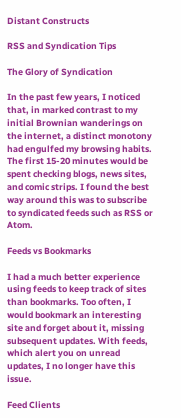Distant Constructs

RSS and Syndication Tips

The Glory of Syndication

In the past few years, I noticed that, in marked contrast to my initial Brownian wanderings on the internet, a distinct monotony had engulfed my browsing habits. The first 15-20 minutes would be spent checking blogs, news sites, and comic strips. I found the best way around this was to subscribe to syndicated feeds such as RSS or Atom.

Feeds vs Bookmarks

I had a much better experience using feeds to keep track of sites than bookmarks. Too often, I would bookmark an interesting site and forget about it, missing subsequent updates. With feeds, which alert you on unread updates, I no longer have this issue.

Feed Clients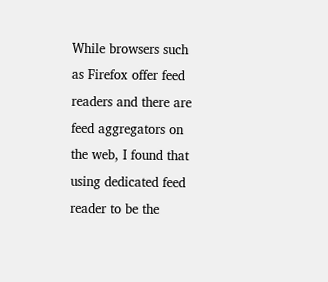While browsers such as Firefox offer feed readers and there are feed aggregators on the web, I found that using dedicated feed reader to be the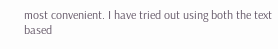most convenient. I have tried out using both the text based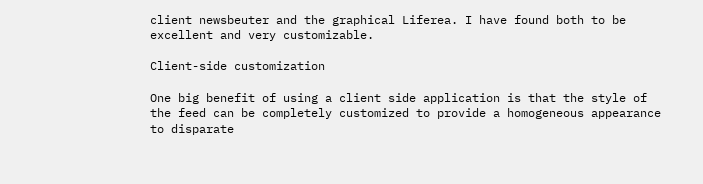client newsbeuter and the graphical Liferea. I have found both to be excellent and very customizable.

Client-side customization

One big benefit of using a client side application is that the style of the feed can be completely customized to provide a homogeneous appearance to disparate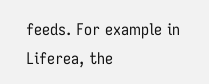feeds. For example in Liferea, the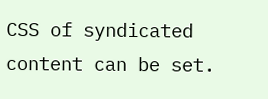CSS of syndicated content can be set.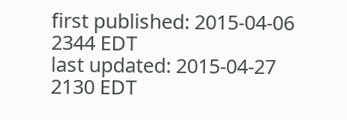first published: 2015-04-06 2344 EDT
last updated: 2015-04-27 2130 EDT